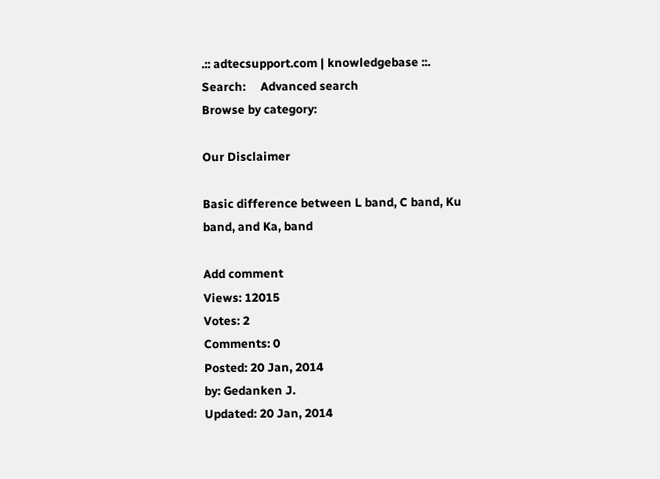.:: adtecsupport.com | knowledgebase ::.
Search:     Advanced search
Browse by category:

Our Disclaimer

Basic difference between L band, C band, Ku band, and Ka, band

Add comment
Views: 12015
Votes: 2
Comments: 0
Posted: 20 Jan, 2014
by: Gedanken J.
Updated: 20 Jan, 2014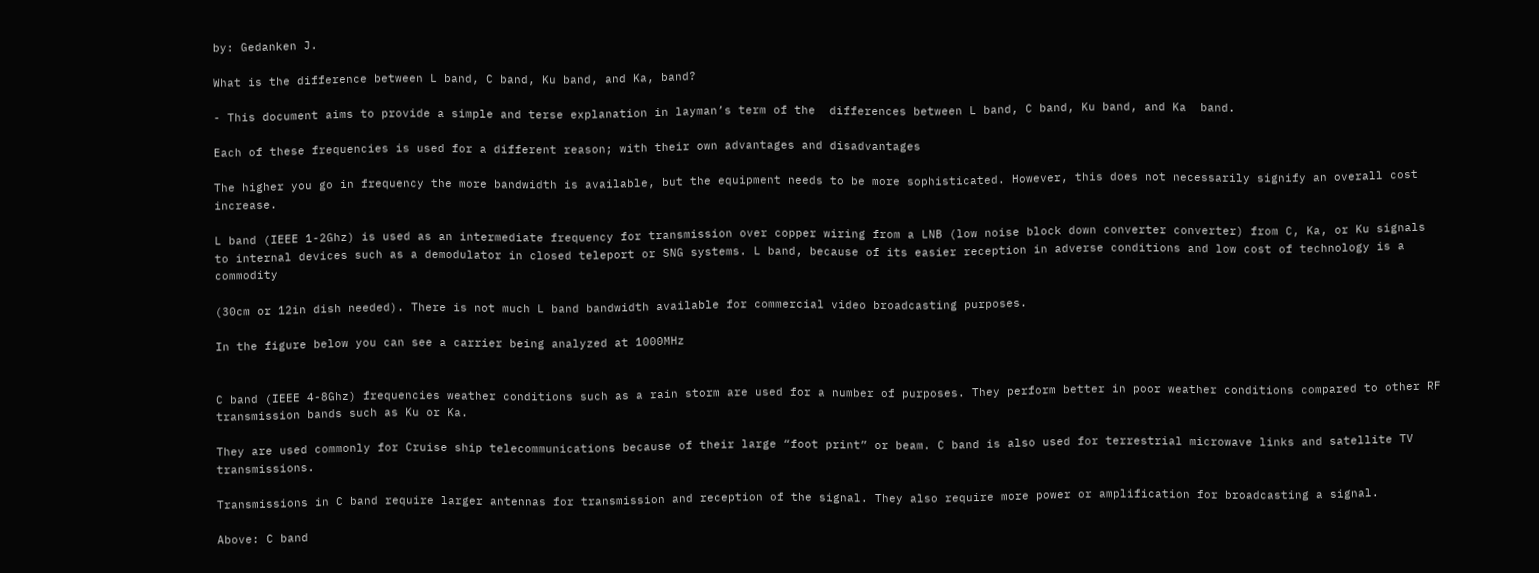by: Gedanken J.

What is the difference between L band, C band, Ku band, and Ka, band?

- This document aims to provide a simple and terse explanation in layman’s term of the  differences between L band, C band, Ku band, and Ka  band.

Each of these frequencies is used for a different reason; with their own advantages and disadvantages

The higher you go in frequency the more bandwidth is available, but the equipment needs to be more sophisticated. However, this does not necessarily signify an overall cost increase.

L band (IEEE 1-2Ghz) is used as an intermediate frequency for transmission over copper wiring from a LNB (low noise block down converter converter) from C, Ka, or Ku signals to internal devices such as a demodulator in closed teleport or SNG systems. L band, because of its easier reception in adverse conditions and low cost of technology is a commodity

(30cm or 12in dish needed). There is not much L band bandwidth available for commercial video broadcasting purposes.

In the figure below you can see a carrier being analyzed at 1000MHz


C band (IEEE 4-8Ghz) frequencies weather conditions such as a rain storm are used for a number of purposes. They perform better in poor weather conditions compared to other RF transmission bands such as Ku or Ka.

They are used commonly for Cruise ship telecommunications because of their large “foot print” or beam. C band is also used for terrestrial microwave links and satellite TV transmissions.

Transmissions in C band require larger antennas for transmission and reception of the signal. They also require more power or amplification for broadcasting a signal.

Above: C band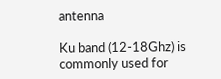antenna

Ku band (12-18Ghz) is commonly used for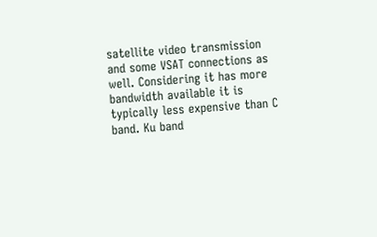satellite video transmission and some VSAT connections as well. Considering it has more bandwidth available it is typically less expensive than C band. Ku band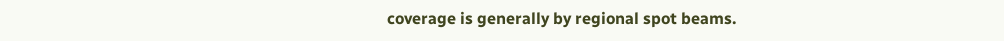coverage is generally by regional spot beams.